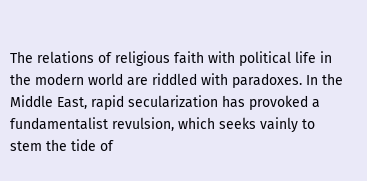The relations of religious faith with political life in the modern world are riddled with paradoxes. In the Middle East, rapid secularization has provoked a fundamentalist revulsion, which seeks vainly to stem the tide of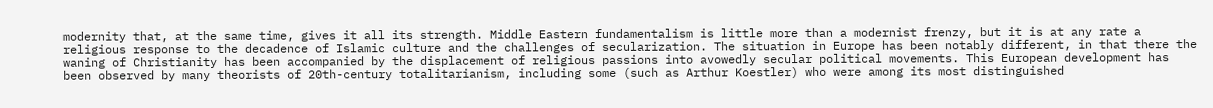modernity that, at the same time, gives it all its strength. Middle Eastern fundamentalism is little more than a modernist frenzy, but it is at any rate a religious response to the decadence of Islamic culture and the challenges of secularization. The situation in Europe has been notably different, in that there the waning of Christianity has been accompanied by the displacement of religious passions into avowedly secular political movements. This European development has been observed by many theorists of 20th-century totalitarianism, including some (such as Arthur Koestler) who were among its most distinguished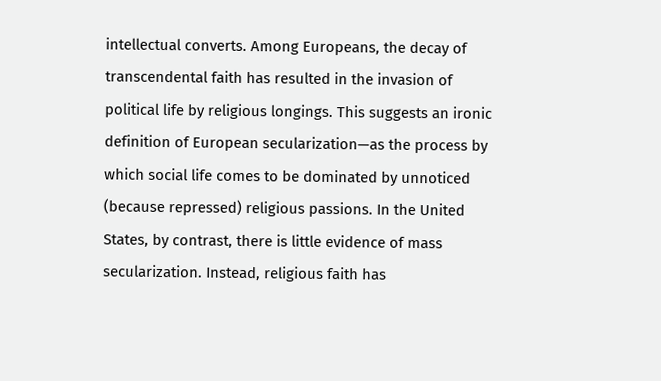intellectual converts. Among Europeans, the decay of transcendental faith has resulted in the invasion of political life by religious longings. This suggests an ironic definition of European secularization—as the process by which social life comes to be dominated by unnoticed (because repressed) religious passions. In the United States, by contrast, there is little evidence of mass secularization. Instead, religious faith has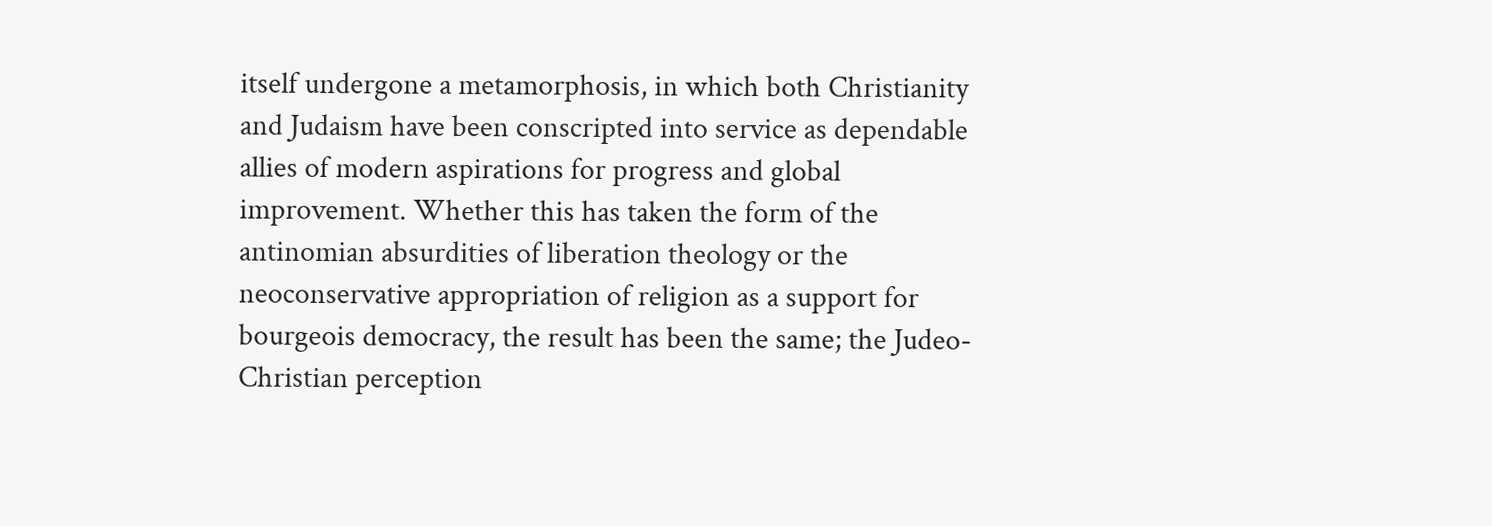itself undergone a metamorphosis, in which both Christianity and Judaism have been conscripted into service as dependable allies of modern aspirations for progress and global improvement. Whether this has taken the form of the antinomian absurdities of liberation theology or the neoconservative appropriation of religion as a support for bourgeois democracy, the result has been the same; the Judeo-Christian perception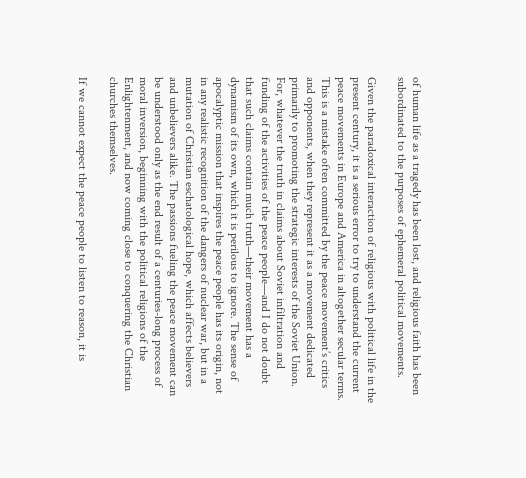of human life as a tragedy has been lost, and religious faith has been subordinated to the purposes of ephemeral political movements.

Given the paradoxical interaction of religious with political life in the present century, it is a serious error to try to understand the current peace movements in Europe and America in altogether secular terms. This is a mistake often committed by the peace movement’s critics and opponents, when they represent it as a movement dedicated primarily to promoting the strategic interests of the Soviet Union. For, whatever the truth in claims about Soviet infiltration and funding of the activities of the peace people—and I do not doubt that such claims contain much truth—their movement has a dynamism of its own, which it is perilous to ignore. The sense of apocalyptic mission that inspires the peace people has its origin, not in any realistic recognition of the dangers of nuclear war, but in a mutation of Christian eschatological hope, which affects believers and unbelievers alike. The passions fueling the peace movement can be understood only as the end result of a centuries-long process of moral inversion, beginning with the political religions of the Enlightenment, and now coming close to conquering the Christian churches themselves.

If we cannot expect the peace people to listen to reason, it is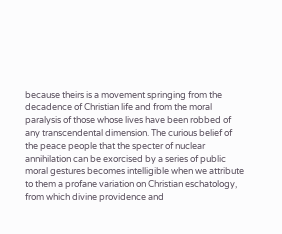because theirs is a movement springing from the decadence of Christian life and from the moral paralysis of those whose lives have been robbed of any transcendental dimension. The curious belief of the peace people that the specter of nuclear annihilation can be exorcised by a series of public moral gestures becomes intelligible when we attribute to them a profane variation on Christian eschatology, from which divine providence and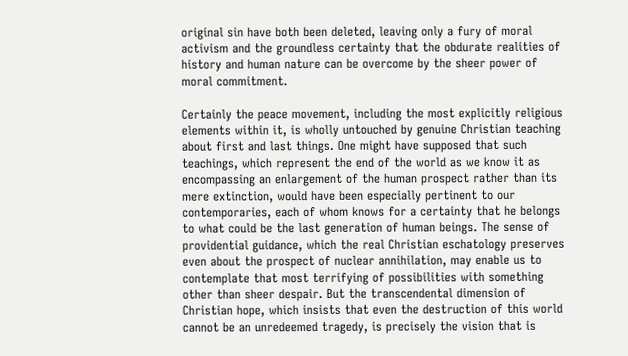original sin have both been deleted, leaving only a fury of moral activism and the groundless certainty that the obdurate realities of history and human nature can be overcome by the sheer power of moral commitment.

Certainly the peace movement, including the most explicitly religious elements within it, is wholly untouched by genuine Christian teaching about first and last things. One might have supposed that such teachings, which represent the end of the world as we know it as encompassing an enlargement of the human prospect rather than its mere extinction, would have been especially pertinent to our contemporaries, each of whom knows for a certainty that he belongs to what could be the last generation of human beings. The sense of providential guidance, which the real Christian eschatology preserves even about the prospect of nuclear annihilation, may enable us to contemplate that most terrifying of possibilities with something other than sheer despair. But the transcendental dimension of Christian hope, which insists that even the destruction of this world cannot be an unredeemed tragedy, is precisely the vision that is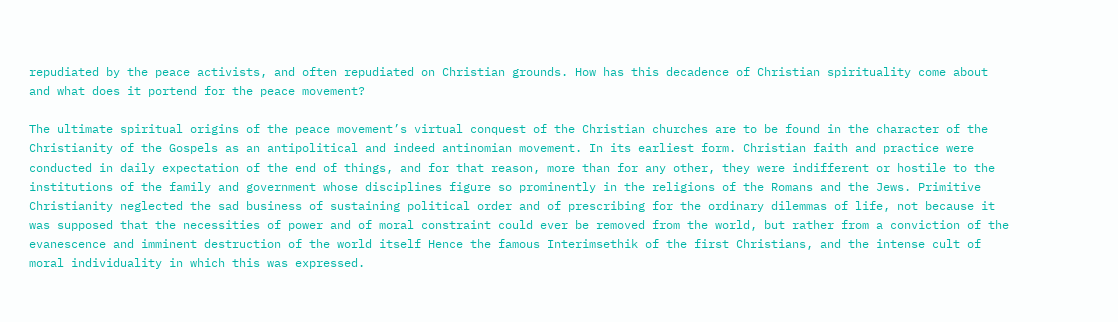repudiated by the peace activists, and often repudiated on Christian grounds. How has this decadence of Christian spirituality come about and what does it portend for the peace movement?

The ultimate spiritual origins of the peace movement’s virtual conquest of the Christian churches are to be found in the character of the Christianity of the Gospels as an antipolitical and indeed antinomian movement. In its earliest form. Christian faith and practice were conducted in daily expectation of the end of things, and for that reason, more than for any other, they were indifferent or hostile to the institutions of the family and government whose disciplines figure so prominently in the religions of the Romans and the Jews. Primitive Christianity neglected the sad business of sustaining political order and of prescribing for the ordinary dilemmas of life, not because it was supposed that the necessities of power and of moral constraint could ever be removed from the world, but rather from a conviction of the evanescence and imminent destruction of the world itself Hence the famous Interimsethik of the first Christians, and the intense cult of moral individuality in which this was expressed.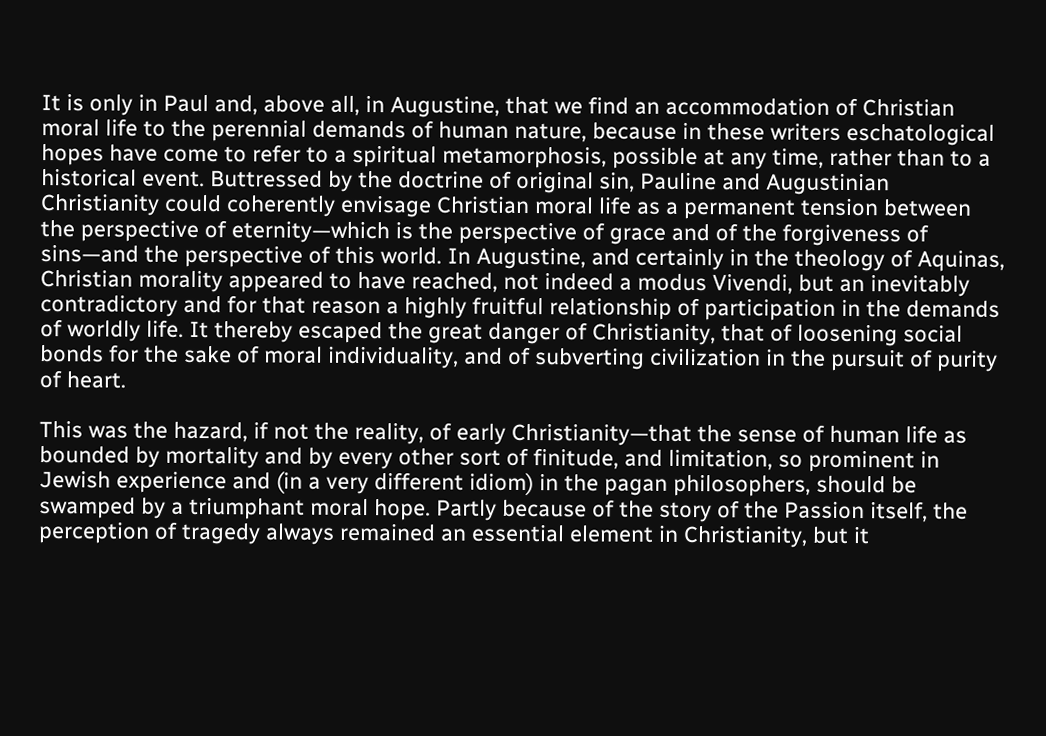It is only in Paul and, above all, in Augustine, that we find an accommodation of Christian moral life to the perennial demands of human nature, because in these writers eschatological hopes have come to refer to a spiritual metamorphosis, possible at any time, rather than to a historical event. Buttressed by the doctrine of original sin, Pauline and Augustinian Christianity could coherently envisage Christian moral life as a permanent tension between the perspective of eternity—which is the perspective of grace and of the forgiveness of sins—and the perspective of this world. In Augustine, and certainly in the theology of Aquinas, Christian morality appeared to have reached, not indeed a modus Vivendi, but an inevitably contradictory and for that reason a highly fruitful relationship of participation in the demands of worldly life. It thereby escaped the great danger of Christianity, that of loosening social bonds for the sake of moral individuality, and of subverting civilization in the pursuit of purity of heart.

This was the hazard, if not the reality, of early Christianity—that the sense of human life as bounded by mortality and by every other sort of finitude, and limitation, so prominent in Jewish experience and (in a very different idiom) in the pagan philosophers, should be swamped by a triumphant moral hope. Partly because of the story of the Passion itself, the perception of tragedy always remained an essential element in Christianity, but it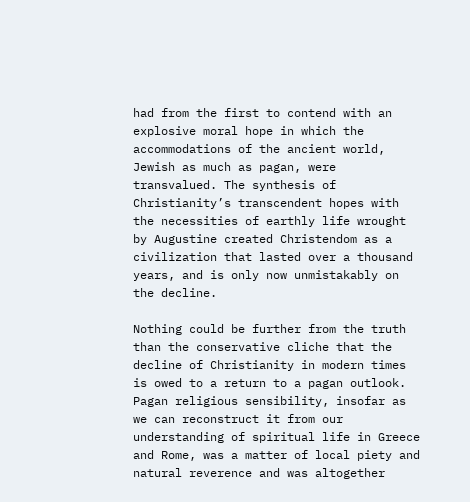had from the first to contend with an explosive moral hope in which the accommodations of the ancient world, Jewish as much as pagan, were transvalued. The synthesis of Christianity’s transcendent hopes with the necessities of earthly life wrought by Augustine created Christendom as a civilization that lasted over a thousand years, and is only now unmistakably on the decline.

Nothing could be further from the truth than the conservative cliche that the decline of Christianity in modern times is owed to a return to a pagan outlook. Pagan religious sensibility, insofar as we can reconstruct it from our understanding of spiritual life in Greece and Rome, was a matter of local piety and natural reverence and was altogether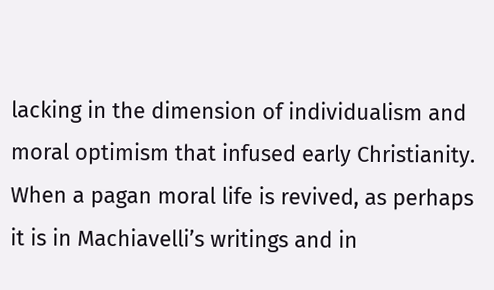lacking in the dimension of individualism and moral optimism that infused early Christianity. When a pagan moral life is revived, as perhaps it is in Machiavelli’s writings and in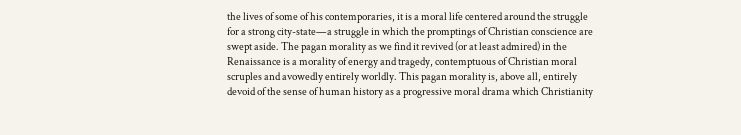the lives of some of his contemporaries, it is a moral life centered around the struggle for a strong city-state—a struggle in which the promptings of Christian conscience are swept aside. The pagan morality as we find it revived (or at least admired) in the Renaissance is a morality of energy and tragedy, contemptuous of Christian moral scruples and avowedly entirely worldly. This pagan morality is, above all, entirely devoid of the sense of human history as a progressive moral drama which Christianity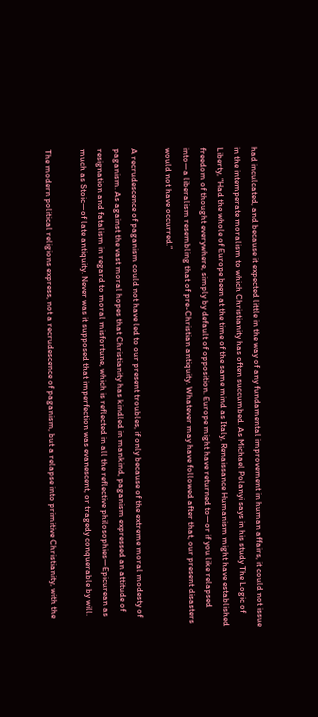had inculcated, and because it expected little in the way of any fundamental improvement in human affairs, it could not issue in the intemperate moralism to which Christianity has often succumbed. As Michael Polanyi says in his study The Logic of Liberty, “Had the whole of Europe been at the time of the same mind as Italy, Renaissance Humanism might have established freedom of thought everywhere, simply by default of opposition. Europe might have returned to—or if you like relapsed into—a liberalism resembling that of pre-Christian antiquity. Whatever may have followed after that, our present disasters would not have occurred.”

A recrudescence of paganism could not have led to our present troubles, if only because of the extreme moral modesty of paganism. As against the vast moral hopes that Christianity has kindled in mankind, paganism expressed an attitude of resignation and fatalism in regard to moral misfortune, which is reflected in all the reflective philosophies—Epicurean as much as Stoic—of late antiquity. Never was it supposed that imperfection was evanescent, or tragedy conquerable by will.

The modern political religions express, not a recrudescence of paganism, but a relapse into primitive Christianity, with the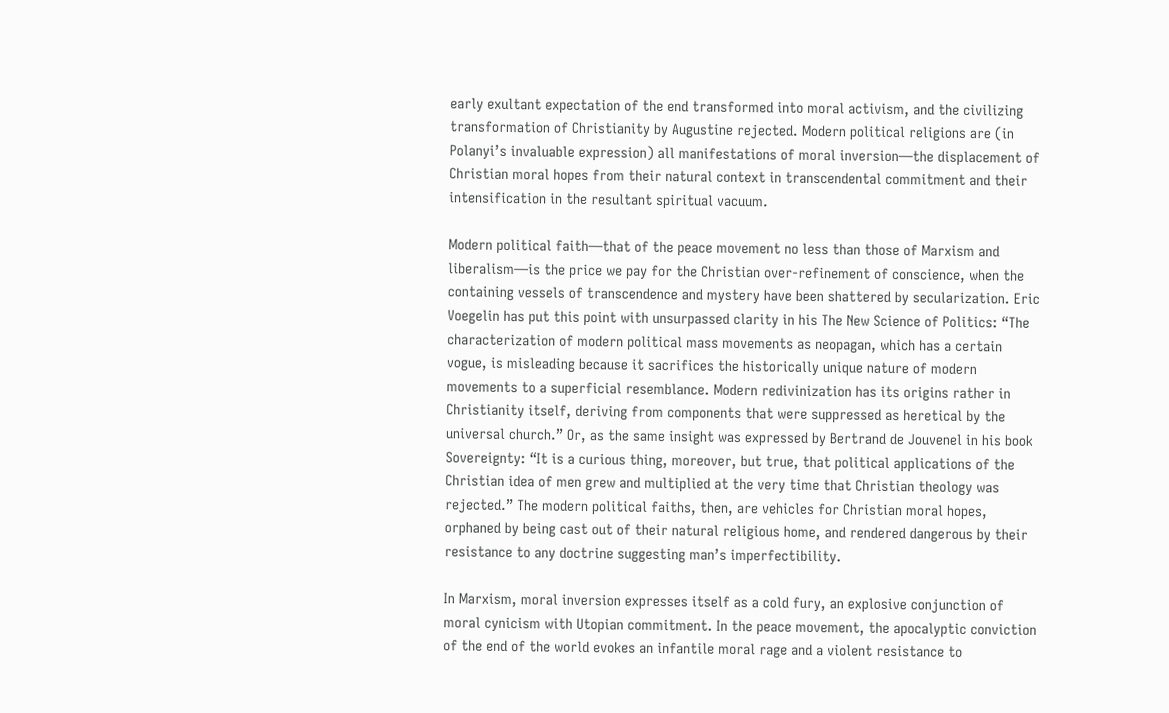early exultant expectation of the end transformed into moral activism, and the civilizing transformation of Christianity by Augustine rejected. Modern political religions are (in Polanyi’s invaluable expression) all manifestations of moral inversion—the displacement of Christian moral hopes from their natural context in transcendental commitment and their intensification in the resultant spiritual vacuum.

Modern political faith—that of the peace movement no less than those of Marxism and liberalism—is the price we pay for the Christian over-refinement of conscience, when the containing vessels of transcendence and mystery have been shattered by secularization. Eric Voegelin has put this point with unsurpassed clarity in his The New Science of Politics: “The characterization of modern political mass movements as neopagan, which has a certain vogue, is misleading because it sacrifices the historically unique nature of modern movements to a superficial resemblance. Modern redivinization has its origins rather in Christianity itself, deriving from components that were suppressed as heretical by the universal church.” Or, as the same insight was expressed by Bertrand de Jouvenel in his book Sovereignty: “It is a curious thing, moreover, but true, that political applications of the Christian idea of men grew and multiplied at the very time that Christian theology was rejected.” The modern political faiths, then, are vehicles for Christian moral hopes, orphaned by being cast out of their natural religious home, and rendered dangerous by their resistance to any doctrine suggesting man’s imperfectibility.

In Marxism, moral inversion expresses itself as a cold fury, an explosive conjunction of moral cynicism with Utopian commitment. In the peace movement, the apocalyptic conviction of the end of the world evokes an infantile moral rage and a violent resistance to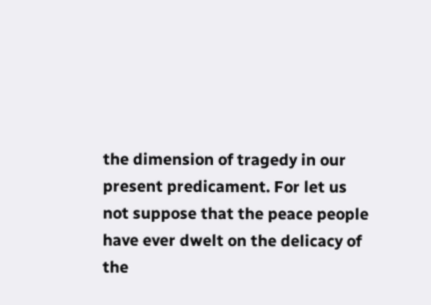the dimension of tragedy in our present predicament. For let us not suppose that the peace people have ever dwelt on the delicacy of the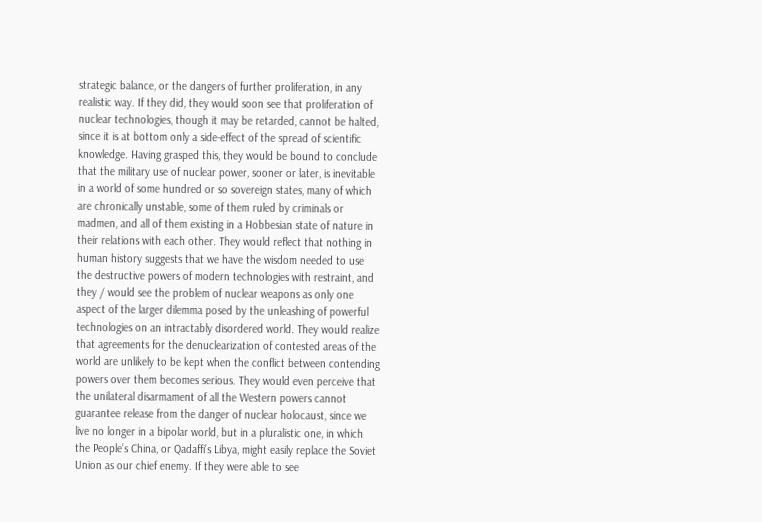strategic balance, or the dangers of further proliferation, in any realistic way. If they did, they would soon see that proliferation of nuclear technologies, though it may be retarded, cannot be halted, since it is at bottom only a side-effect of the spread of scientific knowledge. Having grasped this, they would be bound to conclude that the military use of nuclear power, sooner or later, is inevitable in a world of some hundred or so sovereign states, many of which are chronically unstable, some of them ruled by criminals or madmen, and all of them existing in a Hobbesian state of nature in their relations with each other. They would reflect that nothing in human history suggests that we have the wisdom needed to use the destructive powers of modern technologies with restraint, and they / would see the problem of nuclear weapons as only one aspect of the larger dilemma posed by the unleashing of powerful technologies on an intractably disordered world. They would realize that agreements for the denuclearization of contested areas of the world are unlikely to be kept when the conflict between contending powers over them becomes serious. They would even perceive that the unilateral disarmament of all the Western powers cannot guarantee release from the danger of nuclear holocaust, since we live no longer in a bipolar world, but in a pluralistic one, in which the People’s China, or Qadaffi’s Libya, might easily replace the Soviet Union as our chief enemy. If they were able to see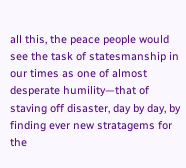all this, the peace people would see the task of statesmanship in our times as one of almost desperate humility—that of staving off disaster, day by day, by finding ever new stratagems for the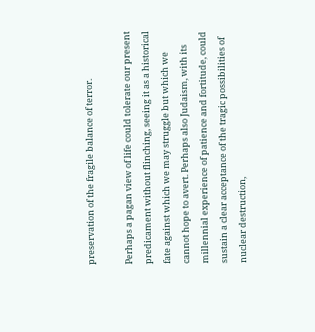preservation of the fragile balance of terror.

Perhaps a pagan view of life could tolerate our present predicament without flinching, seeing it as a historical fate against which we may struggle but which we cannot hope to avert. Perhaps also Judaism, with its millennial experience of patience and fortitude, could sustain a clear acceptance of the tragic possibilities of nuclear destruction,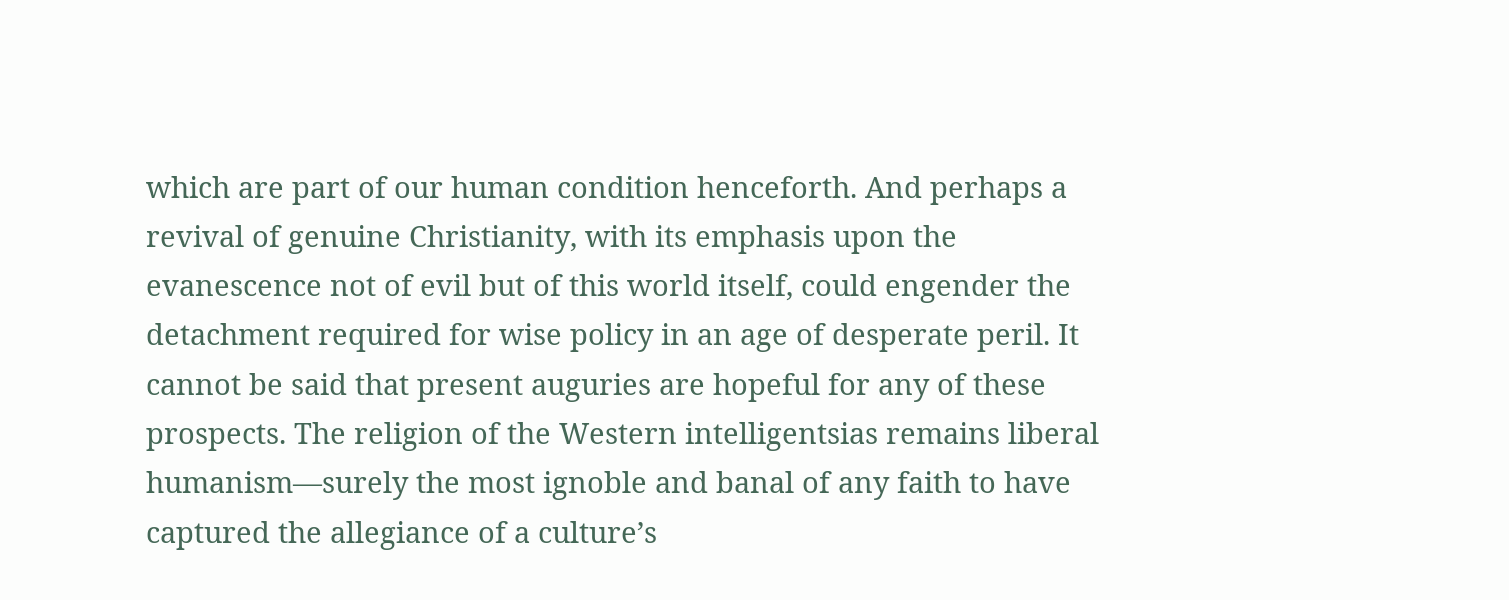which are part of our human condition henceforth. And perhaps a revival of genuine Christianity, with its emphasis upon the evanescence not of evil but of this world itself, could engender the detachment required for wise policy in an age of desperate peril. It cannot be said that present auguries are hopeful for any of these prospects. The religion of the Western intelligentsias remains liberal humanism—surely the most ignoble and banal of any faith to have captured the allegiance of a culture’s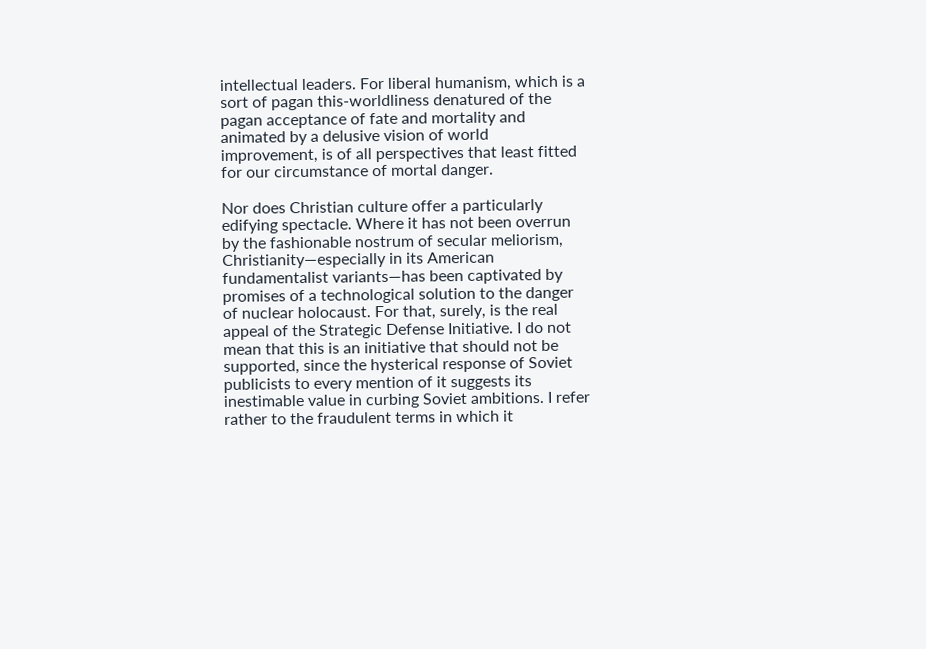intellectual leaders. For liberal humanism, which is a sort of pagan this-worldliness denatured of the pagan acceptance of fate and mortality and animated by a delusive vision of world improvement, is of all perspectives that least fitted for our circumstance of mortal danger.

Nor does Christian culture offer a particularly edifying spectacle. Where it has not been overrun by the fashionable nostrum of secular meliorism, Christianity—especially in its American fundamentalist variants—has been captivated by promises of a technological solution to the danger of nuclear holocaust. For that, surely, is the real appeal of the Strategic Defense Initiative. I do not mean that this is an initiative that should not be supported, since the hysterical response of Soviet publicists to every mention of it suggests its inestimable value in curbing Soviet ambitions. I refer rather to the fraudulent terms in which it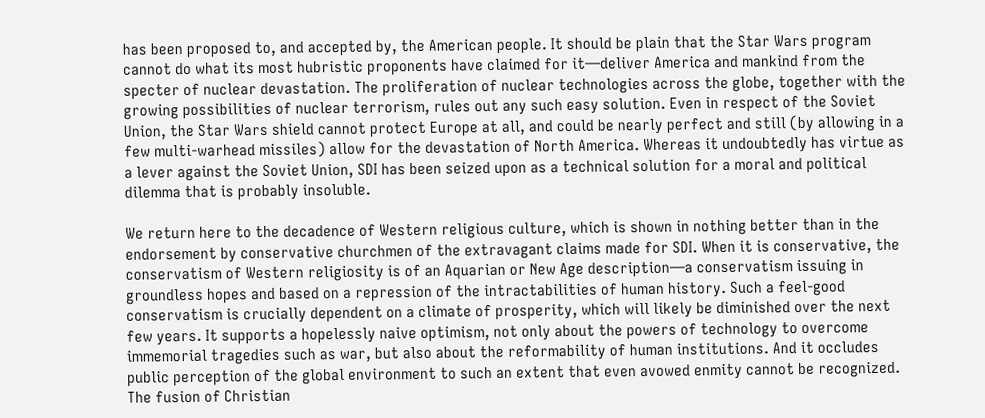has been proposed to, and accepted by, the American people. It should be plain that the Star Wars program cannot do what its most hubristic proponents have claimed for it—deliver America and mankind from the specter of nuclear devastation. The proliferation of nuclear technologies across the globe, together with the growing possibilities of nuclear terrorism, rules out any such easy solution. Even in respect of the Soviet Union, the Star Wars shield cannot protect Europe at all, and could be nearly perfect and still (by allowing in a few multi-warhead missiles) allow for the devastation of North America. Whereas it undoubtedly has virtue as a lever against the Soviet Union, SDI has been seized upon as a technical solution for a moral and political dilemma that is probably insoluble.

We return here to the decadence of Western religious culture, which is shown in nothing better than in the endorsement by conservative churchmen of the extravagant claims made for SDI. When it is conservative, the conservatism of Western religiosity is of an Aquarian or New Age description—a conservatism issuing in groundless hopes and based on a repression of the intractabilities of human history. Such a feel-good conservatism is crucially dependent on a climate of prosperity, which will likely be diminished over the next few years. It supports a hopelessly naive optimism, not only about the powers of technology to overcome immemorial tragedies such as war, but also about the reformability of human institutions. And it occludes public perception of the global environment to such an extent that even avowed enmity cannot be recognized. The fusion of Christian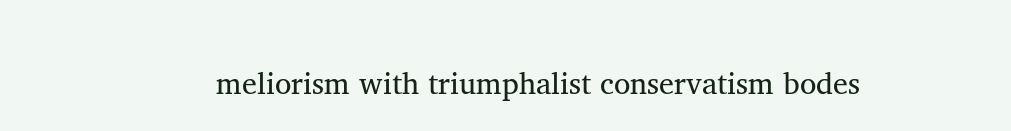meliorism with triumphalist conservatism bodes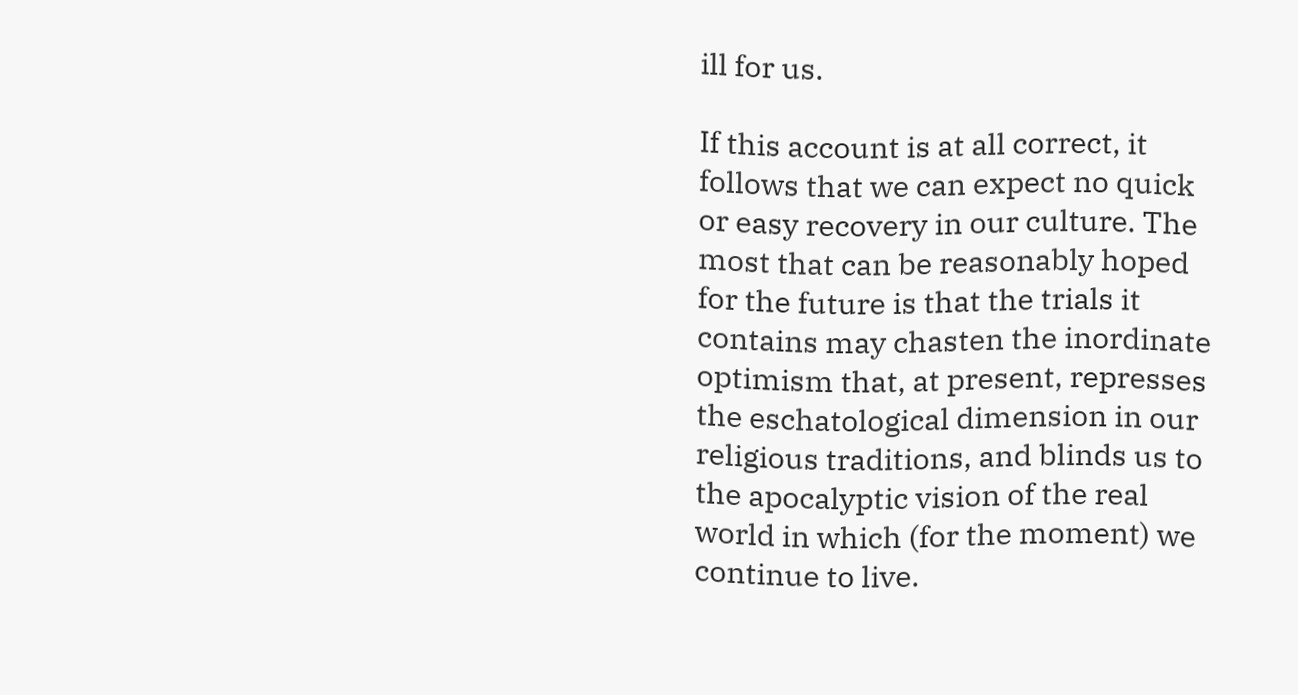ill for us.

If this account is at all correct, it follows that we can expect no quick or easy recovery in our culture. The most that can be reasonably hoped for the future is that the trials it contains may chasten the inordinate optimism that, at present, represses the eschatological dimension in our religious traditions, and blinds us to the apocalyptic vision of the real world in which (for the moment) we continue to live.